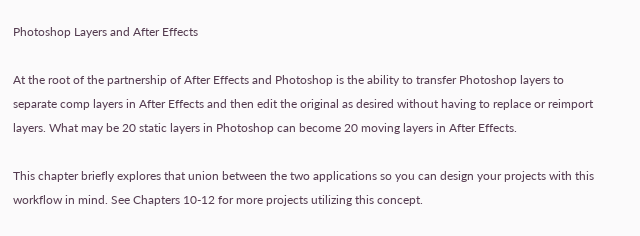Photoshop Layers and After Effects

At the root of the partnership of After Effects and Photoshop is the ability to transfer Photoshop layers to separate comp layers in After Effects and then edit the original as desired without having to replace or reimport layers. What may be 20 static layers in Photoshop can become 20 moving layers in After Effects.

This chapter briefly explores that union between the two applications so you can design your projects with this workflow in mind. See Chapters 10-12 for more projects utilizing this concept.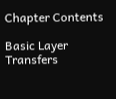Chapter Contents

Basic Layer Transfers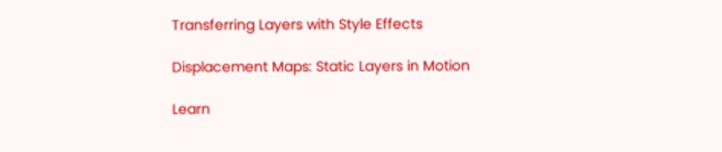Transferring Layers with Style Effects

Displacement Maps: Static Layers in Motion

Learn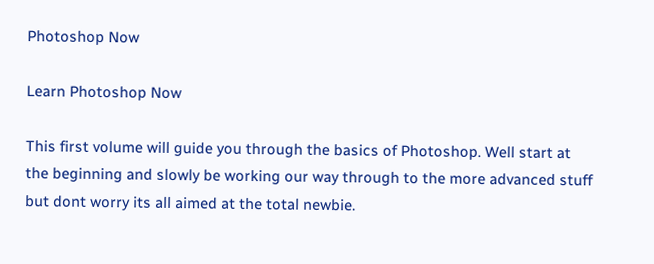Photoshop Now

Learn Photoshop Now

This first volume will guide you through the basics of Photoshop. Well start at the beginning and slowly be working our way through to the more advanced stuff but dont worry its all aimed at the total newbie.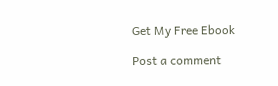Get My Free Ebook

Post a comment